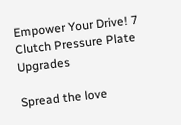Empower Your Drive! 7 Clutch Pressure Plate Upgrades

Spread the love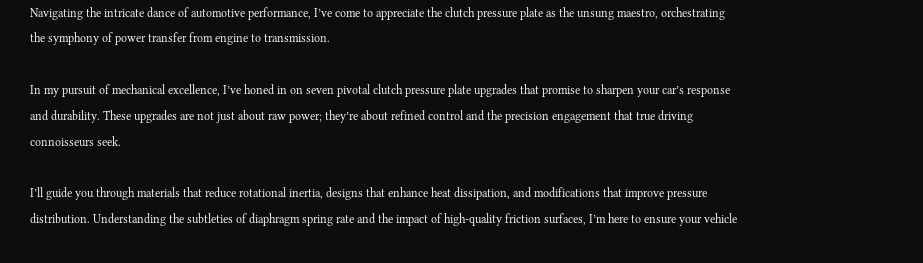Navigating the intricate dance of automotive performance, I’ve come to appreciate the clutch pressure plate as the unsung maestro, orchestrating the symphony of power transfer from engine to transmission.

In my pursuit of mechanical excellence, I’ve honed in on seven pivotal clutch pressure plate upgrades that promise to sharpen your car’s response and durability. These upgrades are not just about raw power; they’re about refined control and the precision engagement that true driving connoisseurs seek.

I’ll guide you through materials that reduce rotational inertia, designs that enhance heat dissipation, and modifications that improve pressure distribution. Understanding the subtleties of diaphragm spring rate and the impact of high-quality friction surfaces, I’m here to ensure your vehicle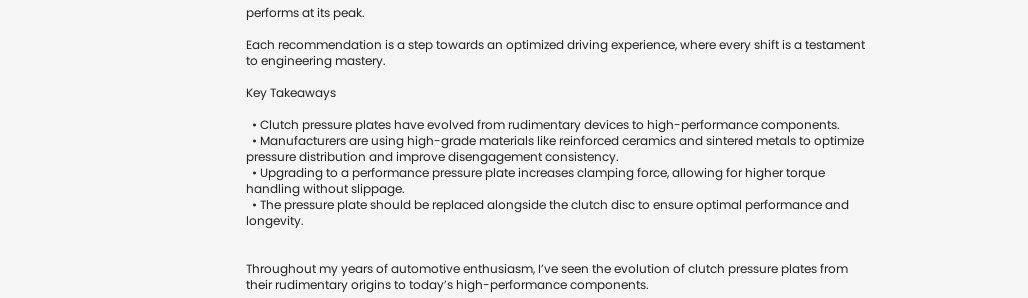performs at its peak.

Each recommendation is a step towards an optimized driving experience, where every shift is a testament to engineering mastery.

Key Takeaways

  • Clutch pressure plates have evolved from rudimentary devices to high-performance components.
  • Manufacturers are using high-grade materials like reinforced ceramics and sintered metals to optimize pressure distribution and improve disengagement consistency.
  • Upgrading to a performance pressure plate increases clamping force, allowing for higher torque handling without slippage.
  • The pressure plate should be replaced alongside the clutch disc to ensure optimal performance and longevity.


Throughout my years of automotive enthusiasm, I’ve seen the evolution of clutch pressure plates from their rudimentary origins to today’s high-performance components.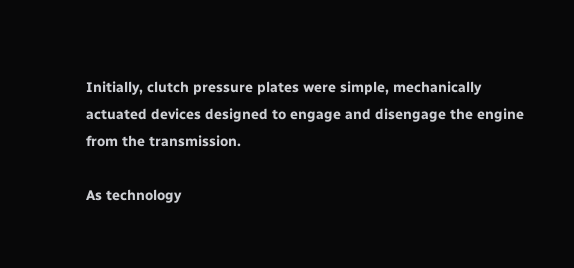Initially, clutch pressure plates were simple, mechanically actuated devices designed to engage and disengage the engine from the transmission.

As technology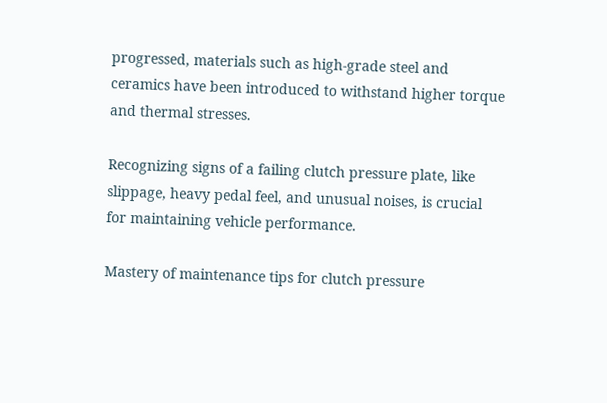progressed, materials such as high-grade steel and ceramics have been introduced to withstand higher torque and thermal stresses.

Recognizing signs of a failing clutch pressure plate, like slippage, heavy pedal feel, and unusual noises, is crucial for maintaining vehicle performance.

Mastery of maintenance tips for clutch pressure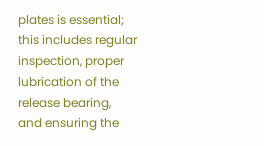plates is essential; this includes regular inspection, proper lubrication of the release bearing, and ensuring the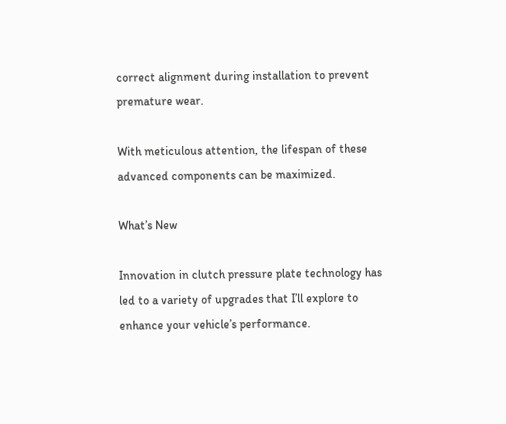correct alignment during installation to prevent premature wear.

With meticulous attention, the lifespan of these advanced components can be maximized.

What’s New

Innovation in clutch pressure plate technology has led to a variety of upgrades that I’ll explore to enhance your vehicle’s performance.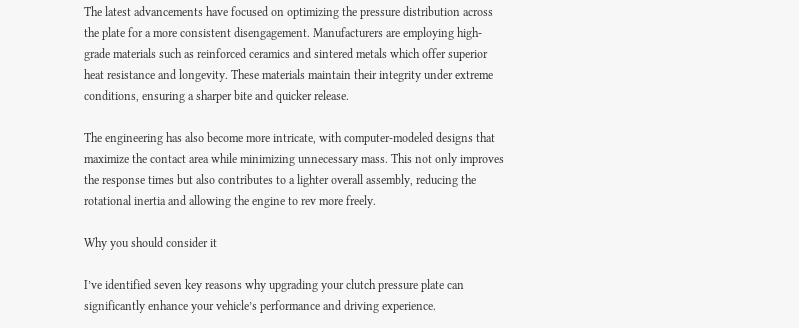The latest advancements have focused on optimizing the pressure distribution across the plate for a more consistent disengagement. Manufacturers are employing high-grade materials such as reinforced ceramics and sintered metals which offer superior heat resistance and longevity. These materials maintain their integrity under extreme conditions, ensuring a sharper bite and quicker release.

The engineering has also become more intricate, with computer-modeled designs that maximize the contact area while minimizing unnecessary mass. This not only improves the response times but also contributes to a lighter overall assembly, reducing the rotational inertia and allowing the engine to rev more freely.

Why you should consider it

I’ve identified seven key reasons why upgrading your clutch pressure plate can significantly enhance your vehicle’s performance and driving experience.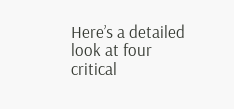Here’s a detailed look at four critical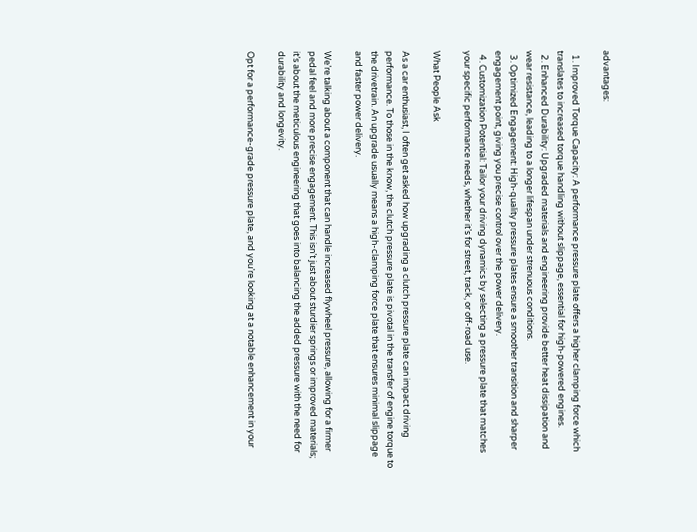advantages:

  1. Improved Torque Capacity: A performance pressure plate offers a higher clamping force which translates to increased torque handling without slippage, essential for high-powered engines.
  2. Enhanced Durability: Upgraded materials and engineering provide better heat dissipation and wear resistance, leading to a longer lifespan under strenuous conditions.
  3. Optimized Engagement: High-quality pressure plates ensure a smoother transition and sharper engagement point, giving you precise control over the power delivery.
  4. Customization Potential: Tailor your driving dynamics by selecting a pressure plate that matches your specific performance needs, whether it’s for street, track, or off-road use.

What People Ask

As a car enthusiast, I often get asked how upgrading a clutch pressure plate can impact driving performance. To those in the know, the clutch pressure plate is pivotal in the transfer of engine torque to the drivetrain. An upgrade usually means a high-clamping force plate that ensures minimal slippage and faster power delivery.

We’re talking about a component that can handle increased flywheel pressure, allowing for a firmer pedal feel and more precise engagement. This isn’t just about sturdier springs or improved materials; it’s about the meticulous engineering that goes into balancing the added pressure with the need for durability and longevity.

Opt for a performance-grade pressure plate, and you’re looking at a notable enhancement in your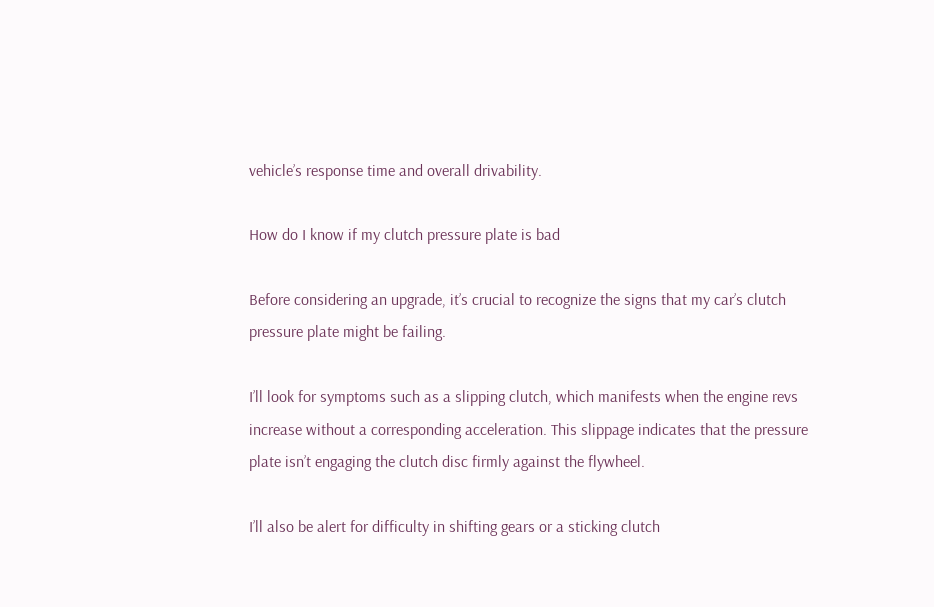vehicle’s response time and overall drivability.

How do I know if my clutch pressure plate is bad

Before considering an upgrade, it’s crucial to recognize the signs that my car’s clutch pressure plate might be failing.

I’ll look for symptoms such as a slipping clutch, which manifests when the engine revs increase without a corresponding acceleration. This slippage indicates that the pressure plate isn’t engaging the clutch disc firmly against the flywheel.

I’ll also be alert for difficulty in shifting gears or a sticking clutch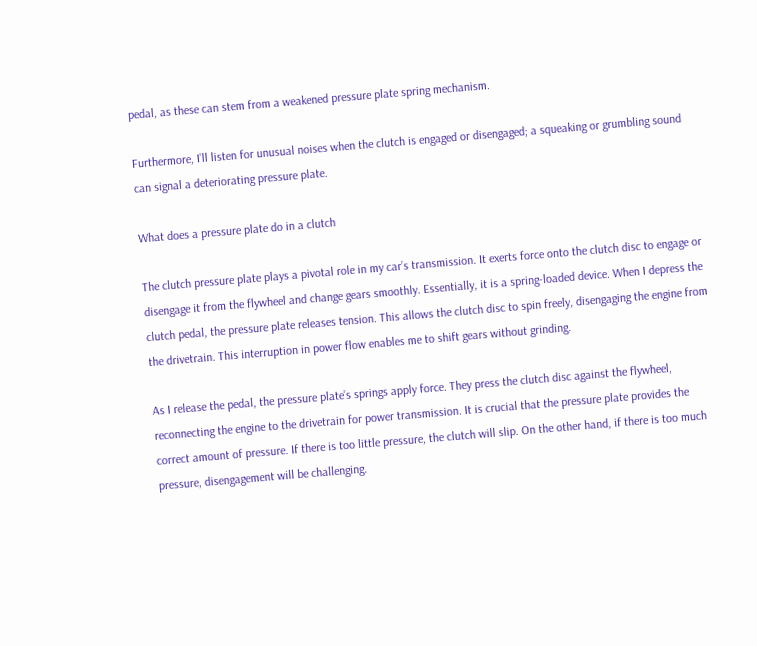pedal, as these can stem from a weakened pressure plate spring mechanism.

Furthermore, I’ll listen for unusual noises when the clutch is engaged or disengaged; a squeaking or grumbling sound can signal a deteriorating pressure plate.

What does a pressure plate do in a clutch

The clutch pressure plate plays a pivotal role in my car’s transmission. It exerts force onto the clutch disc to engage or disengage it from the flywheel and change gears smoothly. Essentially, it is a spring-loaded device. When I depress the clutch pedal, the pressure plate releases tension. This allows the clutch disc to spin freely, disengaging the engine from the drivetrain. This interruption in power flow enables me to shift gears without grinding.

As I release the pedal, the pressure plate’s springs apply force. They press the clutch disc against the flywheel, reconnecting the engine to the drivetrain for power transmission. It is crucial that the pressure plate provides the correct amount of pressure. If there is too little pressure, the clutch will slip. On the other hand, if there is too much pressure, disengagement will be challenging.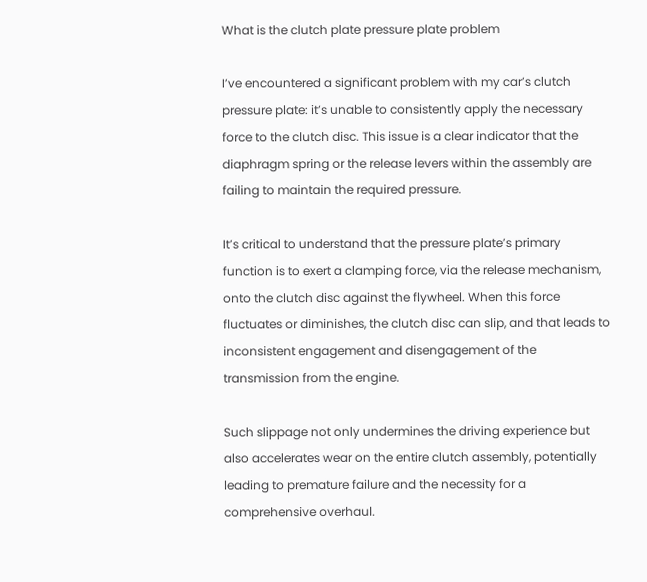What is the clutch plate pressure plate problem

I’ve encountered a significant problem with my car’s clutch pressure plate: it’s unable to consistently apply the necessary force to the clutch disc. This issue is a clear indicator that the diaphragm spring or the release levers within the assembly are failing to maintain the required pressure.

It’s critical to understand that the pressure plate’s primary function is to exert a clamping force, via the release mechanism, onto the clutch disc against the flywheel. When this force fluctuates or diminishes, the clutch disc can slip, and that leads to inconsistent engagement and disengagement of the transmission from the engine.

Such slippage not only undermines the driving experience but also accelerates wear on the entire clutch assembly, potentially leading to premature failure and the necessity for a comprehensive overhaul.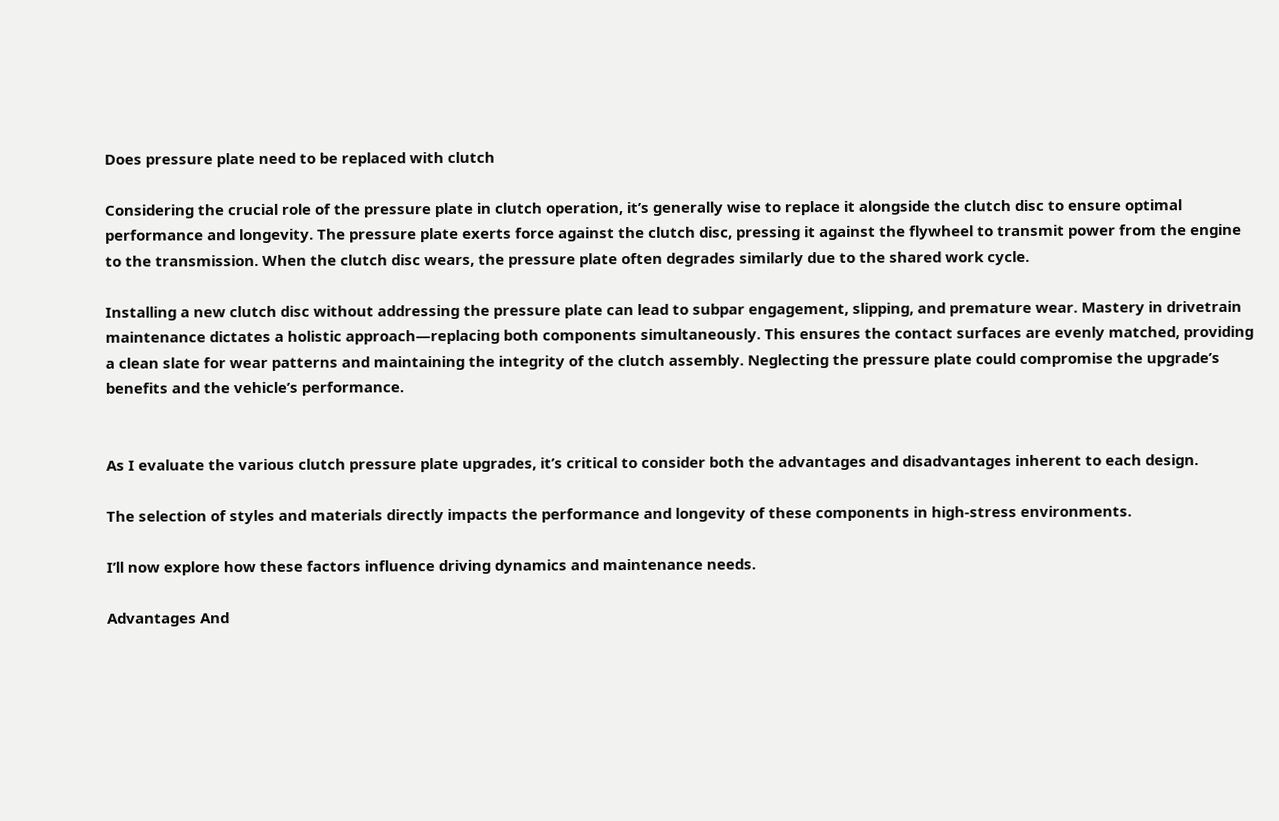Does pressure plate need to be replaced with clutch

Considering the crucial role of the pressure plate in clutch operation, it’s generally wise to replace it alongside the clutch disc to ensure optimal performance and longevity. The pressure plate exerts force against the clutch disc, pressing it against the flywheel to transmit power from the engine to the transmission. When the clutch disc wears, the pressure plate often degrades similarly due to the shared work cycle.

Installing a new clutch disc without addressing the pressure plate can lead to subpar engagement, slipping, and premature wear. Mastery in drivetrain maintenance dictates a holistic approach—replacing both components simultaneously. This ensures the contact surfaces are evenly matched, providing a clean slate for wear patterns and maintaining the integrity of the clutch assembly. Neglecting the pressure plate could compromise the upgrade’s benefits and the vehicle’s performance.


As I evaluate the various clutch pressure plate upgrades, it’s critical to consider both the advantages and disadvantages inherent to each design.

The selection of styles and materials directly impacts the performance and longevity of these components in high-stress environments.

I’ll now explore how these factors influence driving dynamics and maintenance needs.

Advantages And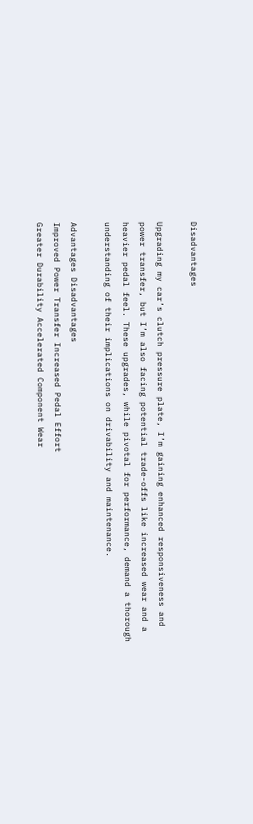Disadvantages

Upgrading my car’s clutch pressure plate, I’m gaining enhanced responsiveness and power transfer, but I’m also facing potential trade-offs like increased wear and a heavier pedal feel. These upgrades, while pivotal for performance, demand a thorough understanding of their implications on drivability and maintenance.

Advantages Disadvantages
Improved Power Transfer Increased Pedal Effort
Greater Durability Accelerated Component Wear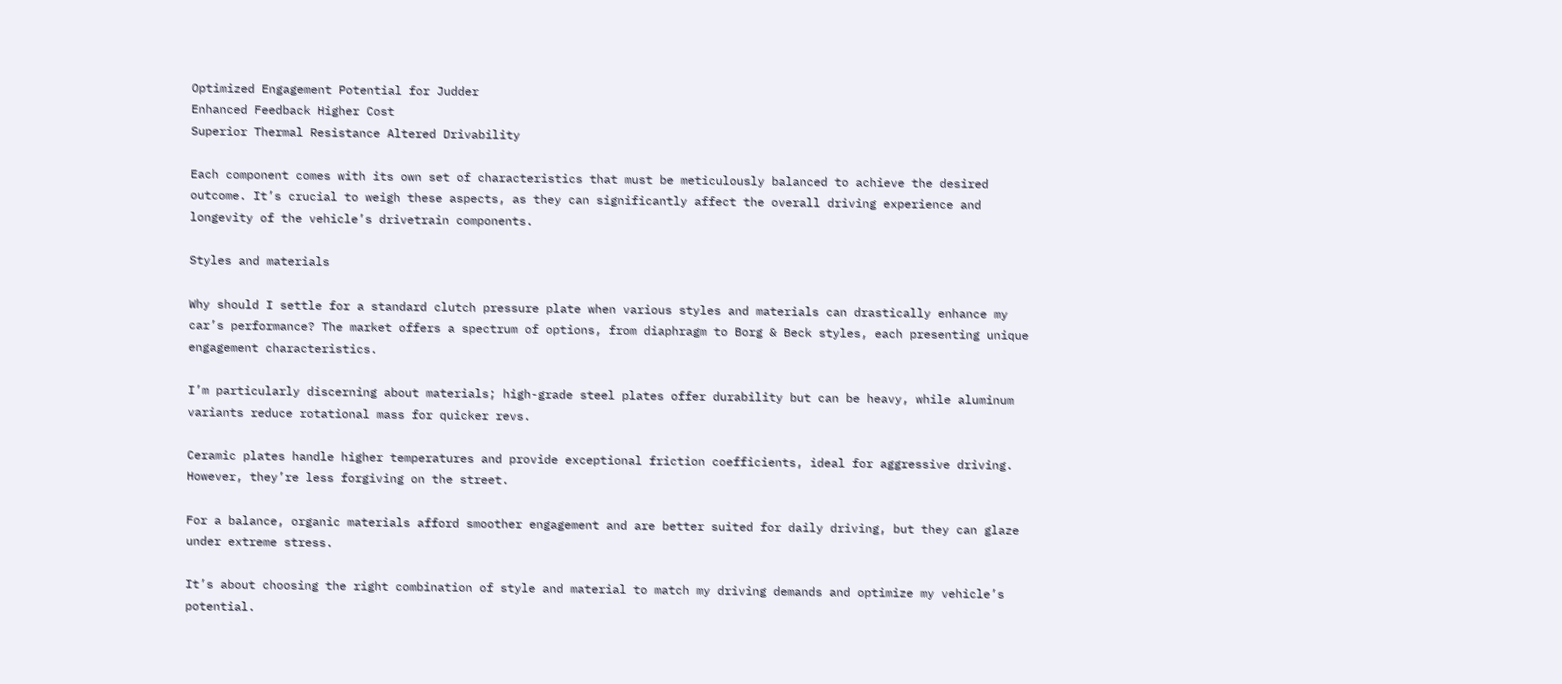Optimized Engagement Potential for Judder
Enhanced Feedback Higher Cost
Superior Thermal Resistance Altered Drivability

Each component comes with its own set of characteristics that must be meticulously balanced to achieve the desired outcome. It’s crucial to weigh these aspects, as they can significantly affect the overall driving experience and longevity of the vehicle’s drivetrain components.

Styles and materials

Why should I settle for a standard clutch pressure plate when various styles and materials can drastically enhance my car’s performance? The market offers a spectrum of options, from diaphragm to Borg & Beck styles, each presenting unique engagement characteristics.

I’m particularly discerning about materials; high-grade steel plates offer durability but can be heavy, while aluminum variants reduce rotational mass for quicker revs.

Ceramic plates handle higher temperatures and provide exceptional friction coefficients, ideal for aggressive driving. However, they’re less forgiving on the street.

For a balance, organic materials afford smoother engagement and are better suited for daily driving, but they can glaze under extreme stress.

It’s about choosing the right combination of style and material to match my driving demands and optimize my vehicle’s potential.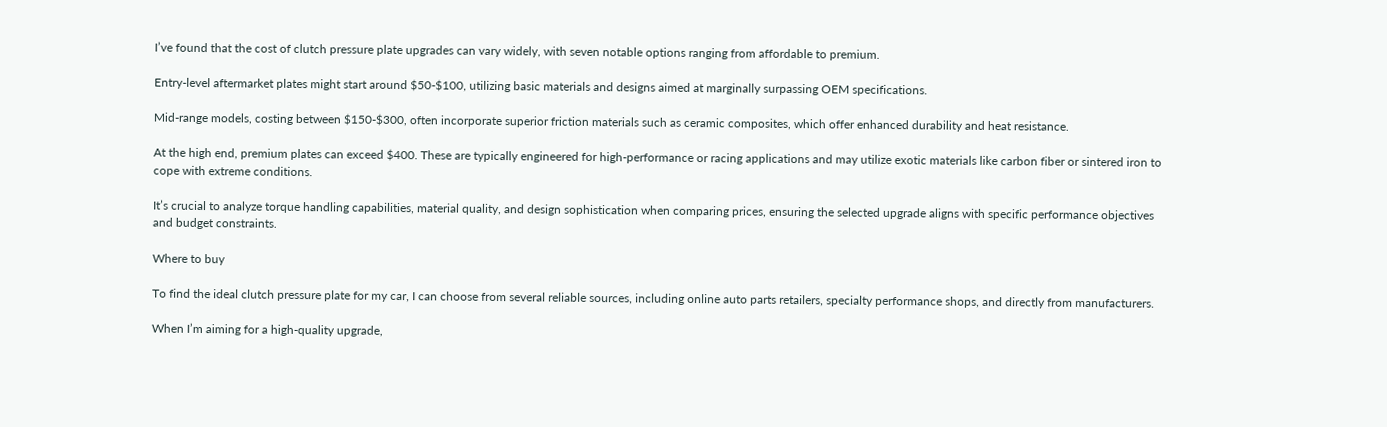I’ve found that the cost of clutch pressure plate upgrades can vary widely, with seven notable options ranging from affordable to premium.

Entry-level aftermarket plates might start around $50-$100, utilizing basic materials and designs aimed at marginally surpassing OEM specifications.

Mid-range models, costing between $150-$300, often incorporate superior friction materials such as ceramic composites, which offer enhanced durability and heat resistance.

At the high end, premium plates can exceed $400. These are typically engineered for high-performance or racing applications and may utilize exotic materials like carbon fiber or sintered iron to cope with extreme conditions.

It’s crucial to analyze torque handling capabilities, material quality, and design sophistication when comparing prices, ensuring the selected upgrade aligns with specific performance objectives and budget constraints.

Where to buy

To find the ideal clutch pressure plate for my car, I can choose from several reliable sources, including online auto parts retailers, specialty performance shops, and directly from manufacturers.

When I’m aiming for a high-quality upgrade,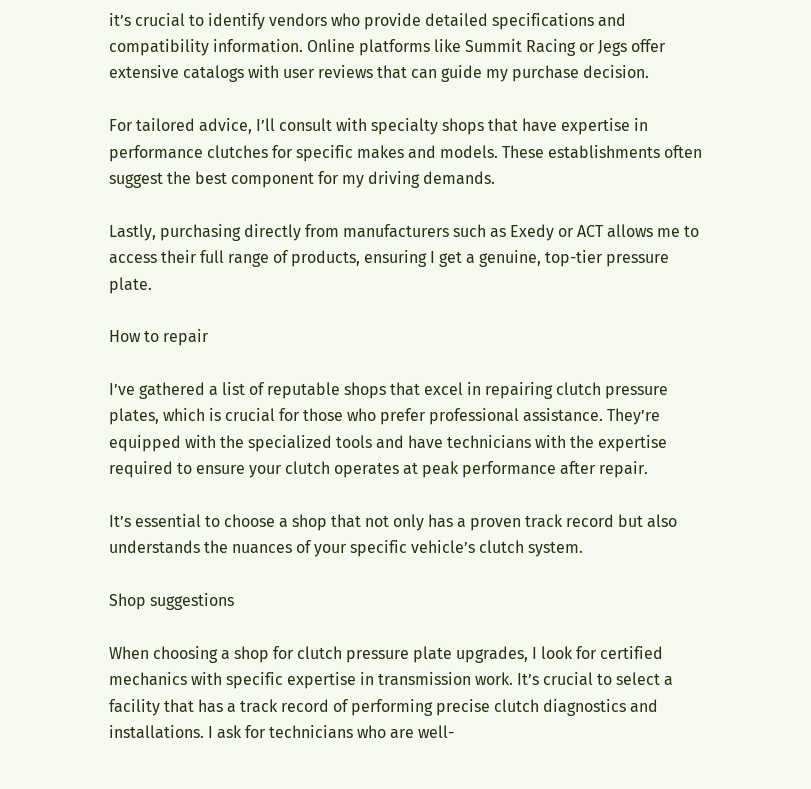it’s crucial to identify vendors who provide detailed specifications and compatibility information. Online platforms like Summit Racing or Jegs offer extensive catalogs with user reviews that can guide my purchase decision.

For tailored advice, I’ll consult with specialty shops that have expertise in performance clutches for specific makes and models. These establishments often suggest the best component for my driving demands.

Lastly, purchasing directly from manufacturers such as Exedy or ACT allows me to access their full range of products, ensuring I get a genuine, top-tier pressure plate.

How to repair

I’ve gathered a list of reputable shops that excel in repairing clutch pressure plates, which is crucial for those who prefer professional assistance. They’re equipped with the specialized tools and have technicians with the expertise required to ensure your clutch operates at peak performance after repair.

It’s essential to choose a shop that not only has a proven track record but also understands the nuances of your specific vehicle’s clutch system.

Shop suggestions

When choosing a shop for clutch pressure plate upgrades, I look for certified mechanics with specific expertise in transmission work. It’s crucial to select a facility that has a track record of performing precise clutch diagnostics and installations. I ask for technicians who are well-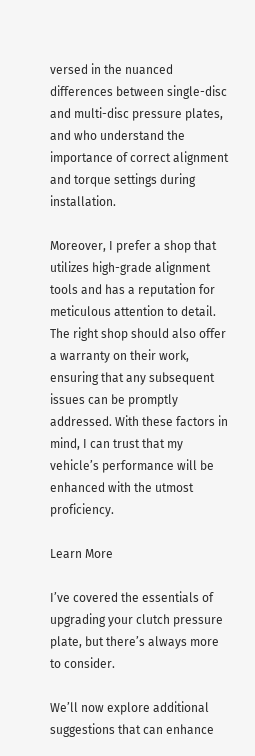versed in the nuanced differences between single-disc and multi-disc pressure plates, and who understand the importance of correct alignment and torque settings during installation.

Moreover, I prefer a shop that utilizes high-grade alignment tools and has a reputation for meticulous attention to detail. The right shop should also offer a warranty on their work, ensuring that any subsequent issues can be promptly addressed. With these factors in mind, I can trust that my vehicle’s performance will be enhanced with the utmost proficiency.

Learn More

I’ve covered the essentials of upgrading your clutch pressure plate, but there’s always more to consider.

We’ll now explore additional suggestions that can enhance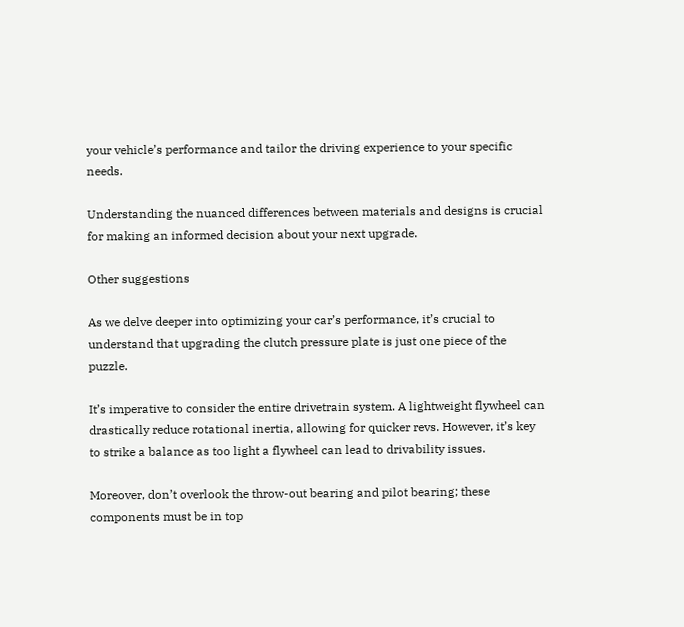your vehicle’s performance and tailor the driving experience to your specific needs.

Understanding the nuanced differences between materials and designs is crucial for making an informed decision about your next upgrade.

Other suggestions

As we delve deeper into optimizing your car’s performance, it’s crucial to understand that upgrading the clutch pressure plate is just one piece of the puzzle.

It’s imperative to consider the entire drivetrain system. A lightweight flywheel can drastically reduce rotational inertia, allowing for quicker revs. However, it’s key to strike a balance as too light a flywheel can lead to drivability issues.

Moreover, don’t overlook the throw-out bearing and pilot bearing; these components must be in top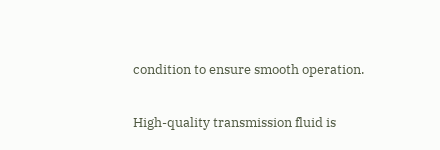condition to ensure smooth operation.

High-quality transmission fluid is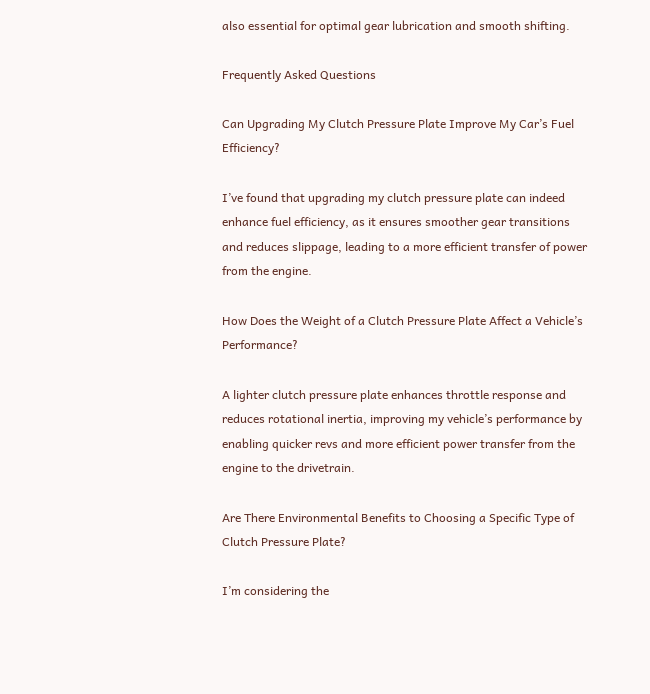also essential for optimal gear lubrication and smooth shifting.

Frequently Asked Questions

Can Upgrading My Clutch Pressure Plate Improve My Car’s Fuel Efficiency?

I’ve found that upgrading my clutch pressure plate can indeed enhance fuel efficiency, as it ensures smoother gear transitions and reduces slippage, leading to a more efficient transfer of power from the engine.

How Does the Weight of a Clutch Pressure Plate Affect a Vehicle’s Performance?

A lighter clutch pressure plate enhances throttle response and reduces rotational inertia, improving my vehicle’s performance by enabling quicker revs and more efficient power transfer from the engine to the drivetrain.

Are There Environmental Benefits to Choosing a Specific Type of Clutch Pressure Plate?

I’m considering the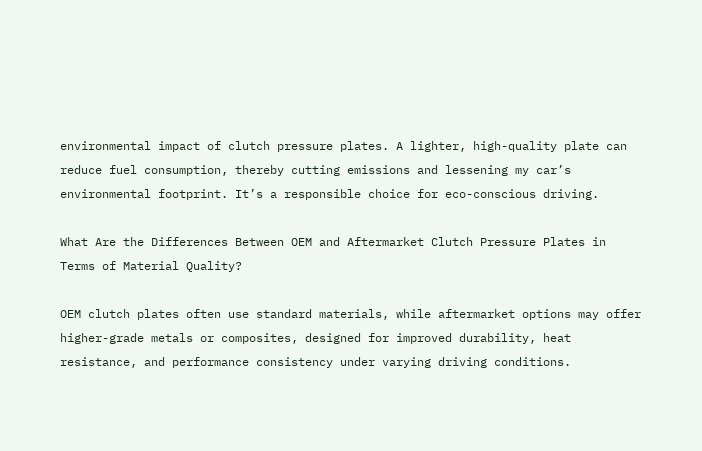environmental impact of clutch pressure plates. A lighter, high-quality plate can reduce fuel consumption, thereby cutting emissions and lessening my car’s environmental footprint. It’s a responsible choice for eco-conscious driving.

What Are the Differences Between OEM and Aftermarket Clutch Pressure Plates in Terms of Material Quality?

OEM clutch plates often use standard materials, while aftermarket options may offer higher-grade metals or composites, designed for improved durability, heat resistance, and performance consistency under varying driving conditions.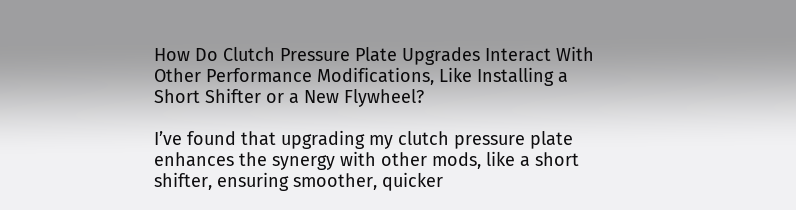How Do Clutch Pressure Plate Upgrades Interact With Other Performance Modifications, Like Installing a Short Shifter or a New Flywheel?

I’ve found that upgrading my clutch pressure plate enhances the synergy with other mods, like a short shifter, ensuring smoother, quicker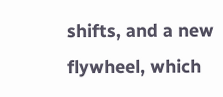shifts, and a new flywheel, which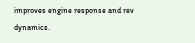improves engine response and rev dynamics.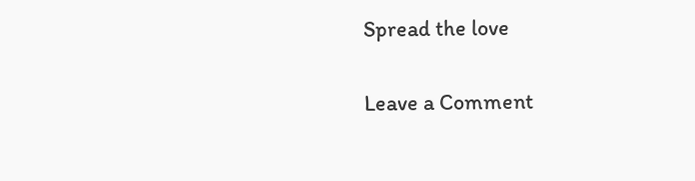Spread the love

Leave a Comment